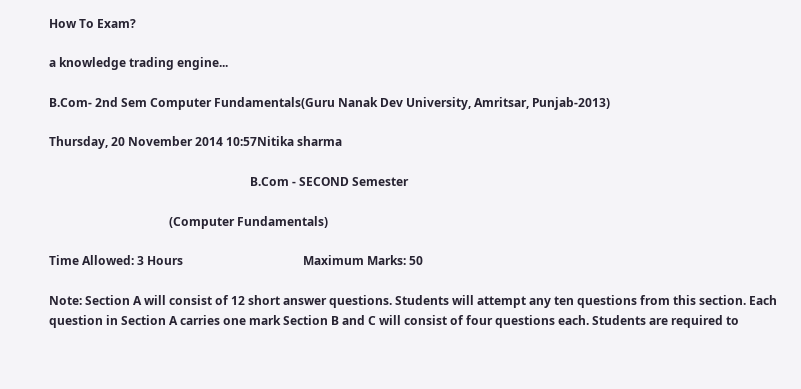How To Exam?

a knowledge trading engine...

B.Com- 2nd Sem Computer Fundamentals(Guru Nanak Dev University, Amritsar, Punjab-2013)

Thursday, 20 November 2014 10:57Nitika sharma

                                                                   B.Com - SECOND Semester

                                        (Computer Fundamentals)

Time Allowed: 3 Hours                                        Maximum Marks: 50

Note: Section A will consist of 12 short answer questions. Students will attempt any ten questions from this section. Each question in Section A carries one mark Section B and C will consist of four questions each. Students are required to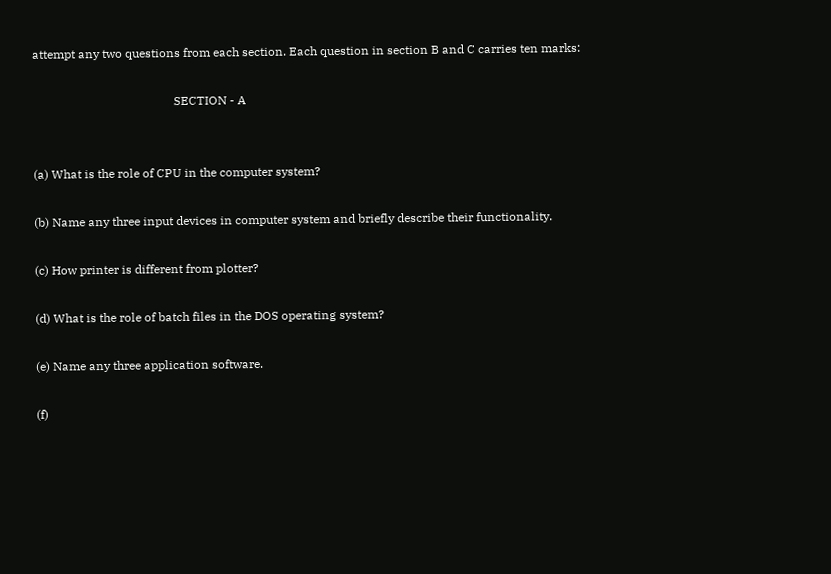attempt any two questions from each section. Each question in section B and C carries ten marks:

                                               SECTION - A


(a) What is the role of CPU in the computer system?

(b) Name any three input devices in computer system and briefly describe their functionality.

(c) How printer is different from plotter?

(d) What is the role of batch files in the DOS operating system?

(e) Name any three application software.

(f)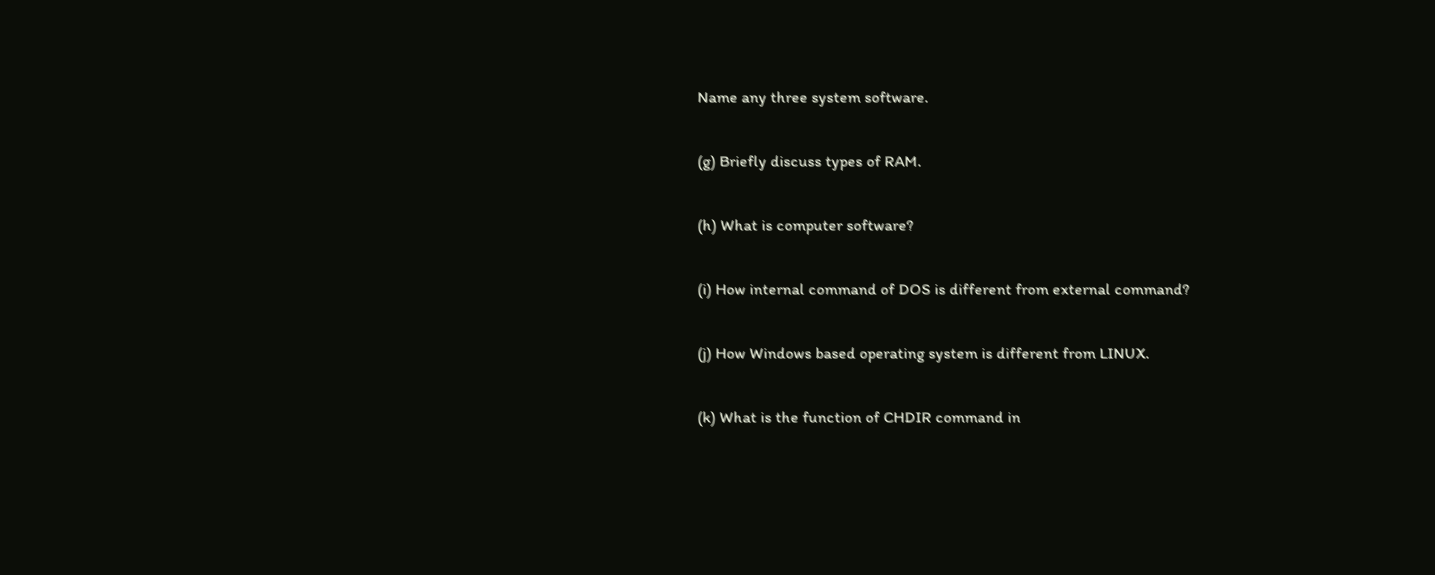Name any three system software.

(g) Briefly discuss types of RAM.

(h) What is computer software?

(i) How internal command of DOS is different from external command?

(j) How Windows based operating system is different from LINUX.

(k) What is the function of CHDIR command in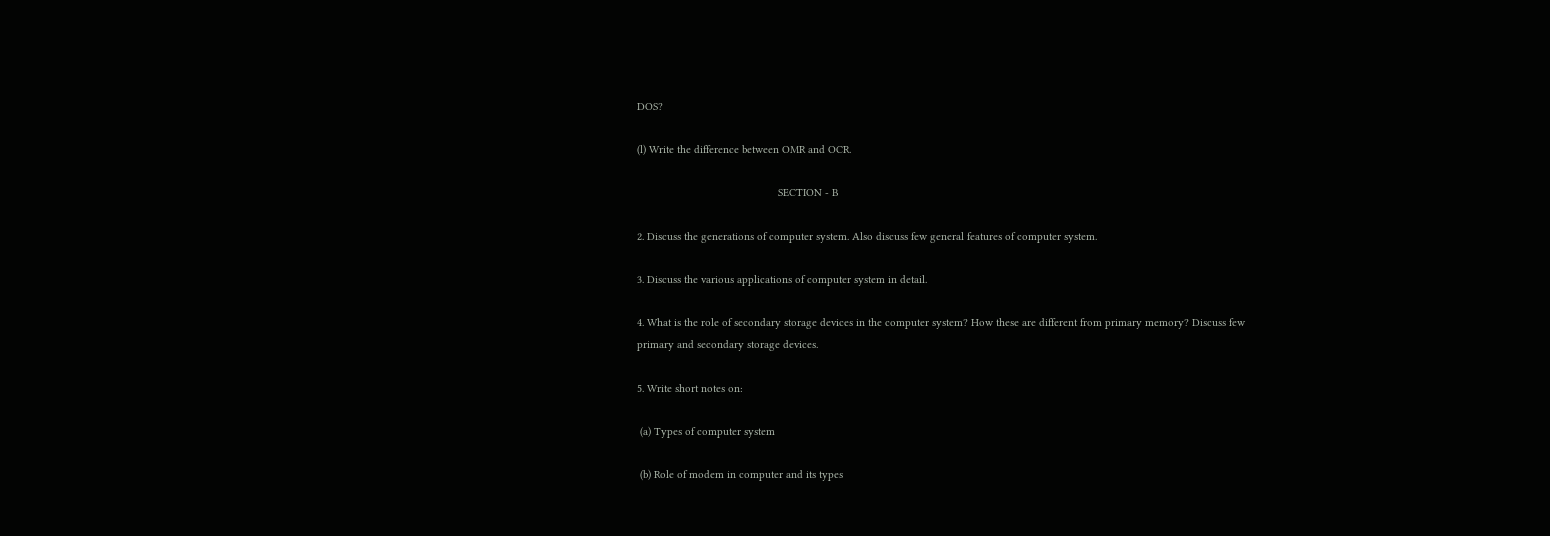DOS?

(l) Write the difference between OMR and OCR.

                                               SECTION - B

2. Discuss the generations of computer system. Also discuss few general features of computer system.

3. Discuss the various applications of computer system in detail.

4. What is the role of secondary storage devices in the computer system? How these are different from primary memory? Discuss few primary and secondary storage devices.

5. Write short notes on:

 (a) Types of computer system

 (b) Role of modem in computer and its types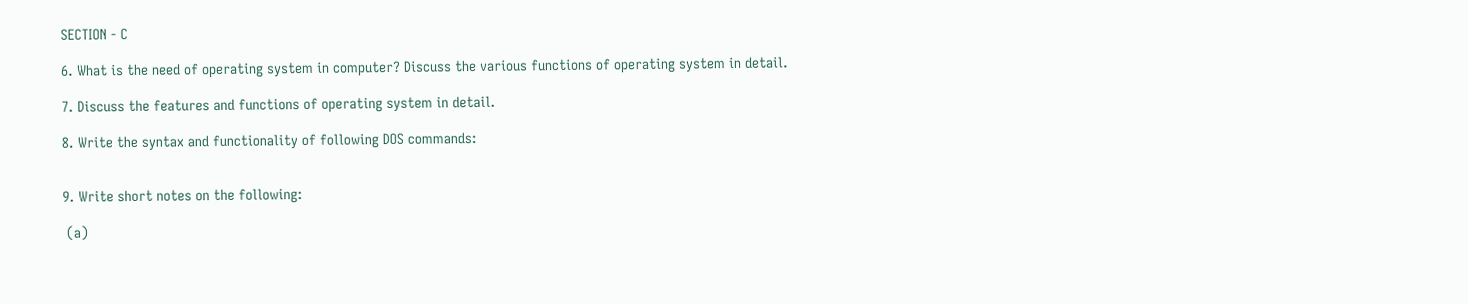SECTION - C

6. What is the need of operating system in computer? Discuss the various functions of operating system in detail.

7. Discuss the features and functions of operating system in detail.

8. Write the syntax and functionality of following DOS commands:


9. Write short notes on the following:

 (a)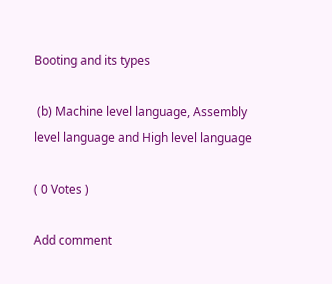Booting and its types

 (b) Machine level language, Assembly level language and High level language

( 0 Votes )

Add comment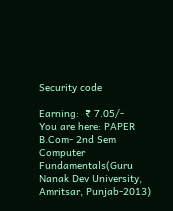Security code

Earning:  ₹ 7.05/-
You are here: PAPER B.Com- 2nd Sem Computer Fundamentals(Guru Nanak Dev University, Amritsar, Punjab-2013)